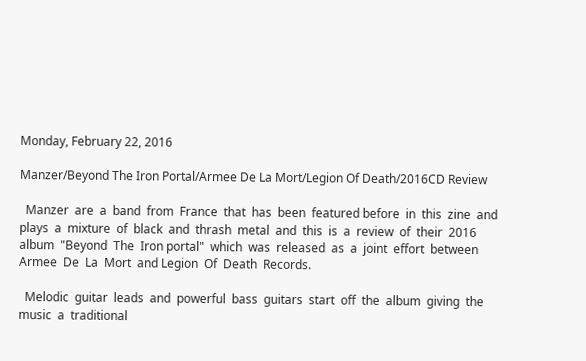Monday, February 22, 2016

Manzer/Beyond The Iron Portal/Armee De La Mort/Legion Of Death/2016CD Review

  Manzer  are  a  band  from  France  that  has  been  featured before  in  this  zine  and  plays  a  mixture  of  black  and  thrash  metal  and  this  is  a  review  of  their  2016  album  "Beyond  The  Iron portal"  which  was  released  as  a  joint  effort  between  Armee  De  La  Mort  and Legion  Of  Death  Records.

  Melodic  guitar  leads  and  powerful  bass  guitars  start  off  the  album  giving  the  music  a  traditional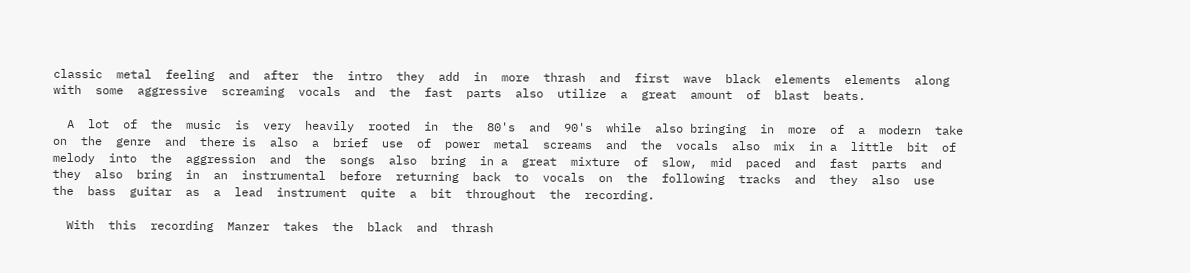classic  metal  feeling  and  after  the  intro  they  add  in  more  thrash  and  first  wave  black  elements  elements  along  with  some  aggressive  screaming  vocals  and  the  fast  parts  also  utilize  a  great  amount  of  blast  beats.

  A  lot  of  the  music  is  very  heavily  rooted  in  the  80's  and  90's  while  also bringing  in  more  of  a  modern  take  on  the  genre  and  there is  also  a  brief  use  of  power  metal  screams  and  the  vocals  also  mix  in a  little  bit  of  melody  into  the  aggression  and  the  songs  also  bring  in a  great  mixture  of  slow,  mid  paced  and  fast  parts  and  they  also  bring  in  an  instrumental  before  returning  back  to  vocals  on  the  following  tracks  and  they  also  use  the  bass  guitar  as  a  lead  instrument  quite  a  bit  throughout  the  recording.

  With  this  recording  Manzer  takes  the  black  and  thrash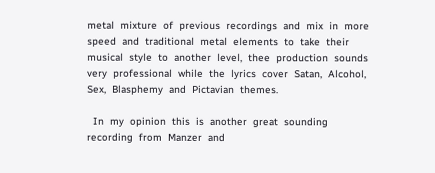metal  mixture  of  previous  recordings  and  mix  in  more  speed  and  traditional  metal  elements  to  take  their  musical  style  to  another  level,  thee  production  sounds  very  professional  while  the  lyrics  cover  Satan,  Alcohol,  Sex,  Blasphemy  and  Pictavian  themes.

  In  my  opinion  this  is  another  great  sounding  recording  from  Manzer  and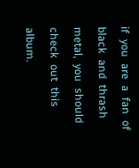if  you  are  a  fan  of  black  and  thrash  metal,  you  should  check  out  this  album.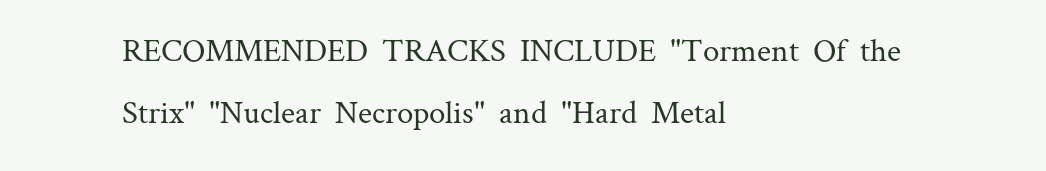RECOMMENDED  TRACKS  INCLUDE  "Torment  Of  the  Strix"  "Nuclear  Necropolis"  and  "Hard  Metal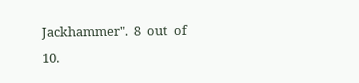Jackhammer".  8  out  of  10.